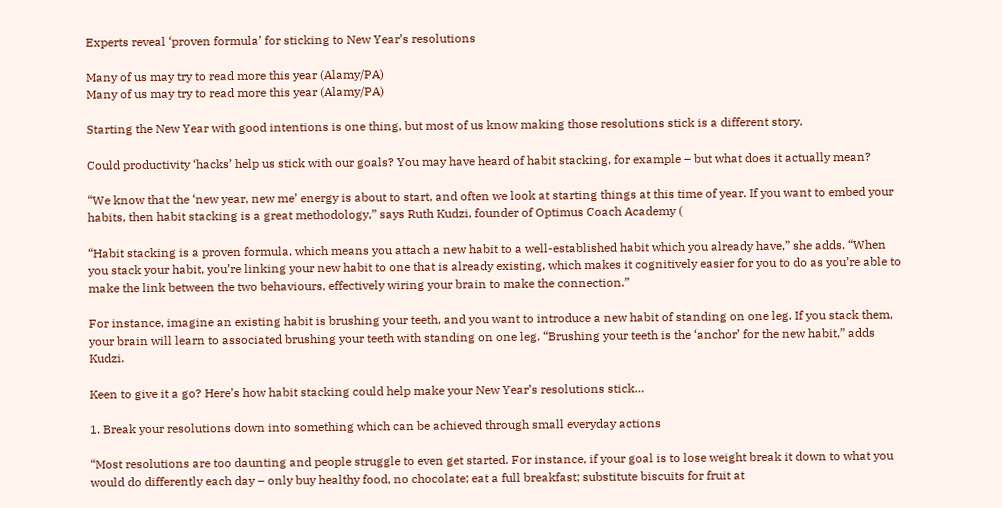Experts reveal ‘proven formula’ for sticking to New Year’s resolutions

Many of us may try to read more this year (Alamy/PA)
Many of us may try to read more this year (Alamy/PA)

Starting the New Year with good intentions is one thing, but most of us know making those resolutions stick is a different story.

Could productivity ‘hacks’ help us stick with our goals? You may have heard of habit stacking, for example – but what does it actually mean?

“We know that the ‘new year, new me’ energy is about to start, and often we look at starting things at this time of year. If you want to embed your habits, then habit stacking is a great methodology,” says Ruth Kudzi, founder of Optimus Coach Academy (

“Habit stacking is a proven formula, which means you attach a new habit to a well-established habit which you already have,” she adds. “When you stack your habit, you’re linking your new habit to one that is already existing, which makes it cognitively easier for you to do as you’re able to make the link between the two behaviours, effectively wiring your brain to make the connection.”

For instance, imagine an existing habit is brushing your teeth, and you want to introduce a new habit of standing on one leg. If you stack them, your brain will learn to associated brushing your teeth with standing on one leg. “Brushing your teeth is the ‘anchor’ for the new habit,” adds Kudzi.

Keen to give it a go? Here’s how habit stacking could help make your New Year’s resolutions stick…

1. Break your resolutions down into something which can be achieved through small everyday actions

“Most resolutions are too daunting and people struggle to even get started. For instance, if your goal is to lose weight break it down to what you would do differently each day – only buy healthy food, no chocolate; eat a full breakfast; substitute biscuits for fruit at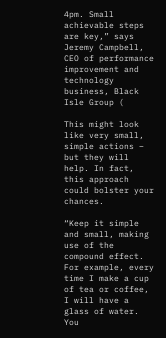4pm. Small achievable steps are key,” says Jeremy Campbell, CEO of performance improvement and technology business, Black Isle Group (

This might look like very small, simple actions – but they will help. In fact, this approach could bolster your chances.

“Keep it simple and small, making use of the compound effect. For example, every time I make a cup of tea or coffee, I will have a glass of water. You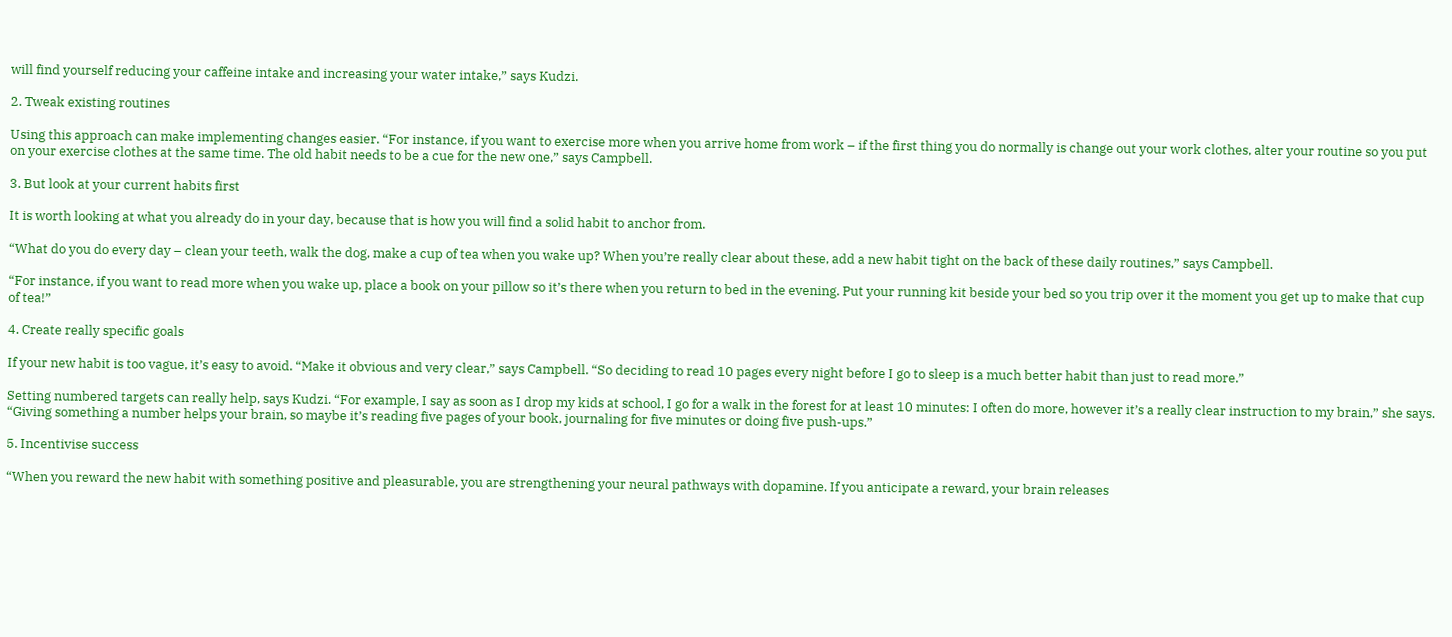will find yourself reducing your caffeine intake and increasing your water intake,” says Kudzi.

2. Tweak existing routines

Using this approach can make implementing changes easier. “For instance, if you want to exercise more when you arrive home from work – if the first thing you do normally is change out your work clothes, alter your routine so you put on your exercise clothes at the same time. The old habit needs to be a cue for the new one,” says Campbell.

3. But look at your current habits first

It is worth looking at what you already do in your day, because that is how you will find a solid habit to anchor from.

“What do you do every day – clean your teeth, walk the dog, make a cup of tea when you wake up? When you’re really clear about these, add a new habit tight on the back of these daily routines,” says Campbell.

“For instance, if you want to read more when you wake up, place a book on your pillow so it’s there when you return to bed in the evening. Put your running kit beside your bed so you trip over it the moment you get up to make that cup of tea!”

4. Create really specific goals

If your new habit is too vague, it’s easy to avoid. “Make it obvious and very clear,” says Campbell. “So deciding to read 10 pages every night before I go to sleep is a much better habit than just to read more.”

Setting numbered targets can really help, says Kudzi. “For example, I say as soon as I drop my kids at school, I go for a walk in the forest for at least 10 minutes: I often do more, however it’s a really clear instruction to my brain,” she says. “Giving something a number helps your brain, so maybe it’s reading five pages of your book, journaling for five minutes or doing five push-ups.”

5. Incentivise success

“When you reward the new habit with something positive and pleasurable, you are strengthening your neural pathways with dopamine. If you anticipate a reward, your brain releases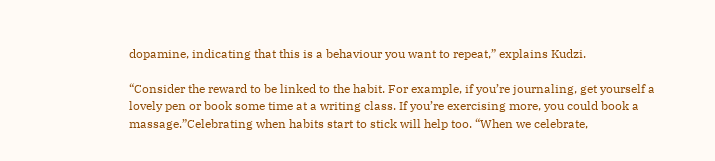dopamine, indicating that this is a behaviour you want to repeat,” explains Kudzi.

“Consider the reward to be linked to the habit. For example, if you’re journaling, get yourself a lovely pen or book some time at a writing class. If you’re exercising more, you could book a massage.”Celebrating when habits start to stick will help too. “When we celebrate,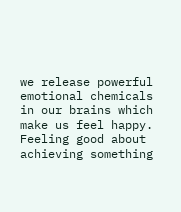we release powerful emotional chemicals in our brains which make us feel happy. Feeling good about achieving something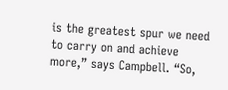is the greatest spur we need to carry on and achieve more,” says Campbell. “So,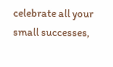celebrate all your small successes,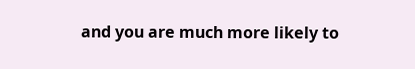and you are much more likely to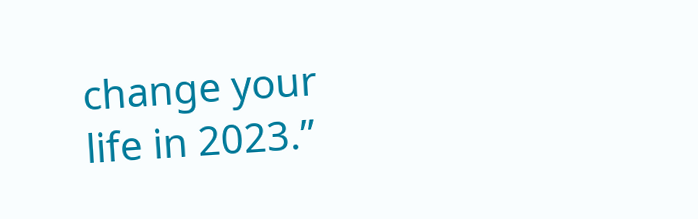change your life in 2023.”